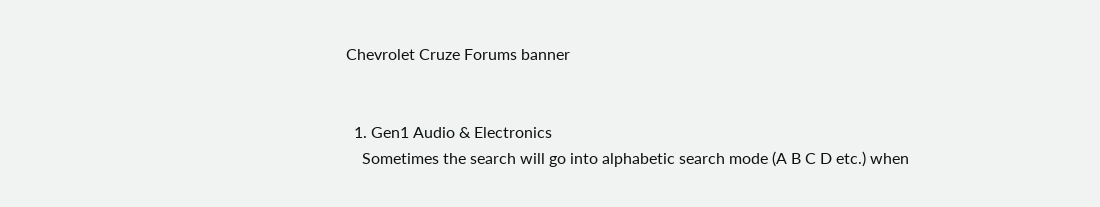Chevrolet Cruze Forums banner


  1. Gen1 Audio & Electronics
    Sometimes the search will go into alphabetic search mode (A B C D etc.) when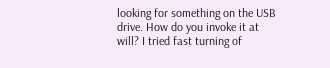looking for something on the USB drive. How do you invoke it at will? I tried fast turning of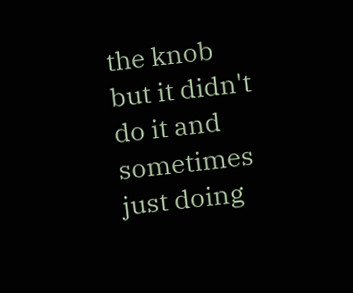the knob but it didn't do it and sometimes just doing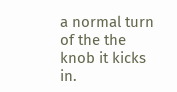a normal turn of the the knob it kicks in.